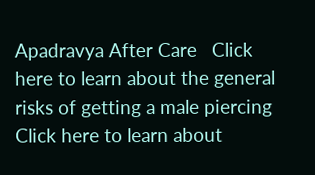Apadravya After Care   Click here to learn about the general risks of getting a male piercing  Click here to learn about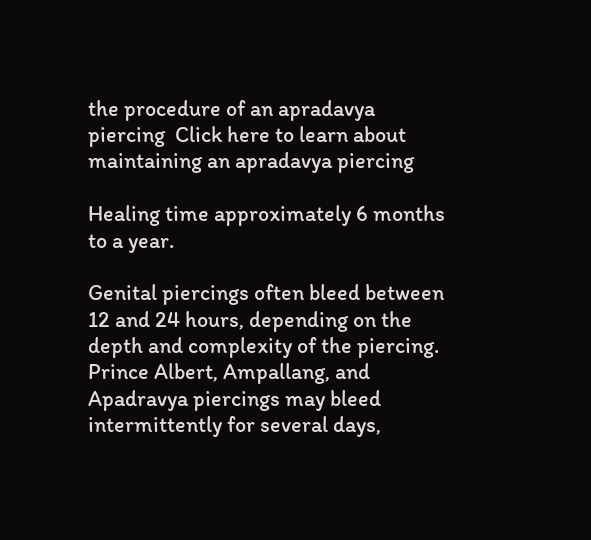the procedure of an apradavya piercing  Click here to learn about maintaining an apradavya piercing

Healing time approximately 6 months to a year.

Genital piercings often bleed between 12 and 24 hours, depending on the depth and complexity of the piercing. Prince Albert, Ampallang, and Apadravya piercings may bleed intermittently for several days,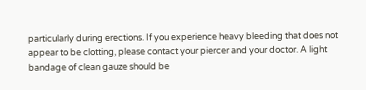particularly during erections. If you experience heavy bleeding that does not appear to be clotting, please contact your piercer and your doctor. A light bandage of clean gauze should be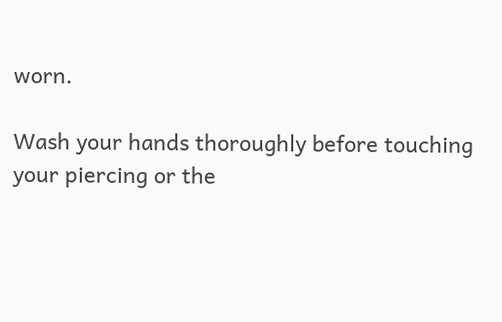worn.

Wash your hands thoroughly before touching your piercing or the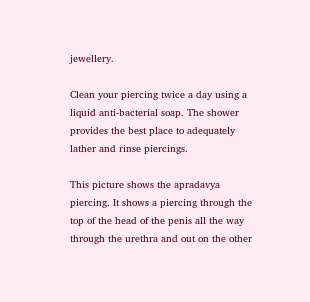jewellery.

Clean your piercing twice a day using a liquid anti-bacterial soap. The shower provides the best place to adequately lather and rinse piercings.

This picture shows the apradavya piercing. It shows a piercing through the top of the head of the penis all the way through the urethra and out on the other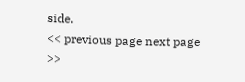side.
<< previous page next page >>